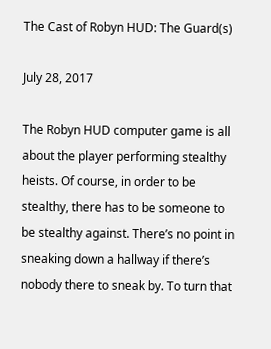The Cast of Robyn HUD: The Guard(s)

July 28, 2017

The Robyn HUD computer game is all about the player performing stealthy heists. Of course, in order to be stealthy, there has to be someone to be stealthy against. There’s no point in sneaking down a hallway if there’s nobody there to sneak by. To turn that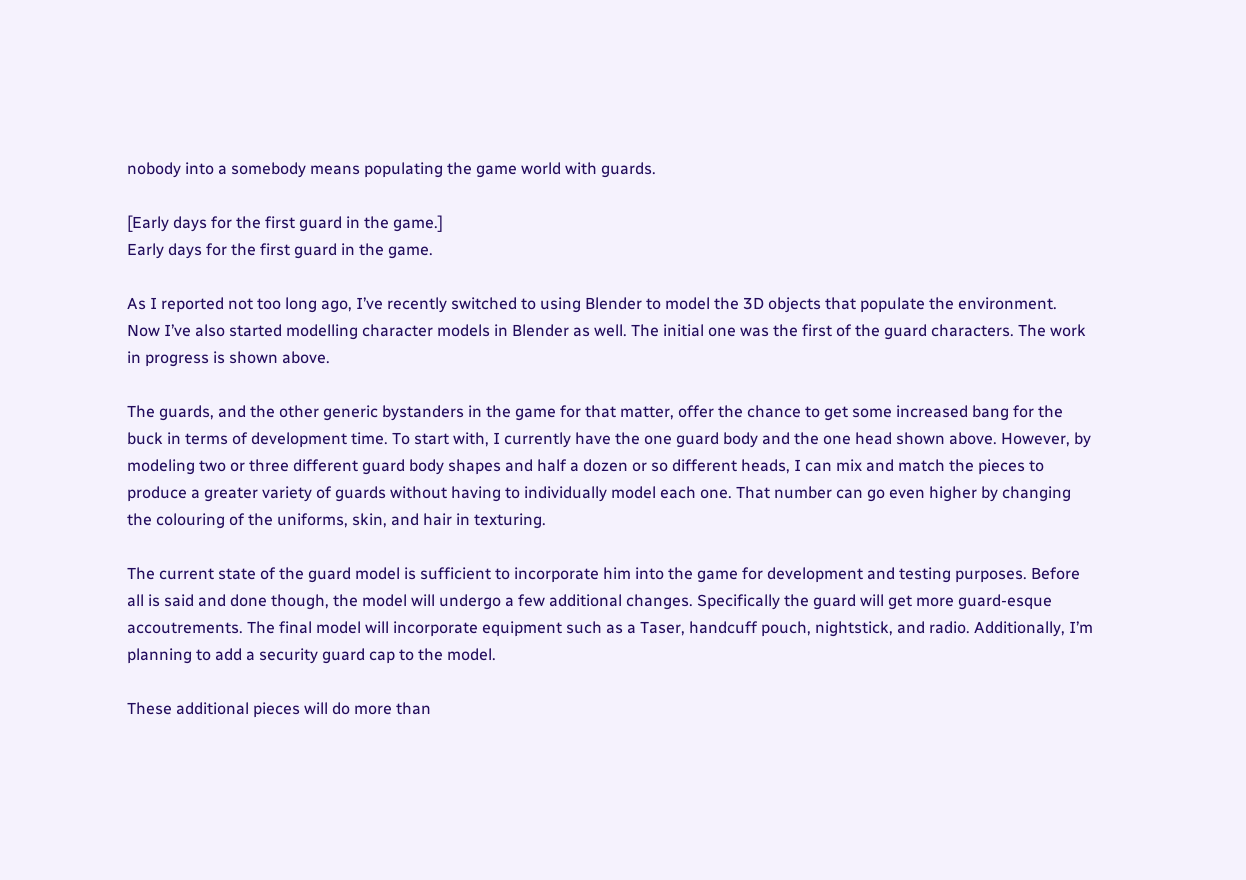nobody into a somebody means populating the game world with guards.

[Early days for the first guard in the game.]
Early days for the first guard in the game.

As I reported not too long ago, I’ve recently switched to using Blender to model the 3D objects that populate the environment. Now I’ve also started modelling character models in Blender as well. The initial one was the first of the guard characters. The work in progress is shown above.

The guards, and the other generic bystanders in the game for that matter, offer the chance to get some increased bang for the buck in terms of development time. To start with, I currently have the one guard body and the one head shown above. However, by modeling two or three different guard body shapes and half a dozen or so different heads, I can mix and match the pieces to produce a greater variety of guards without having to individually model each one. That number can go even higher by changing the colouring of the uniforms, skin, and hair in texturing.

The current state of the guard model is sufficient to incorporate him into the game for development and testing purposes. Before all is said and done though, the model will undergo a few additional changes. Specifically the guard will get more guard-esque accoutrements. The final model will incorporate equipment such as a Taser, handcuff pouch, nightstick, and radio. Additionally, I’m planning to add a security guard cap to the model.

These additional pieces will do more than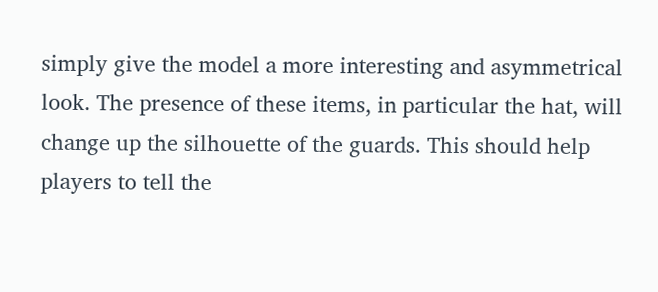simply give the model a more interesting and asymmetrical look. The presence of these items, in particular the hat, will change up the silhouette of the guards. This should help players to tell the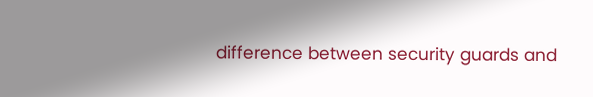difference between security guards and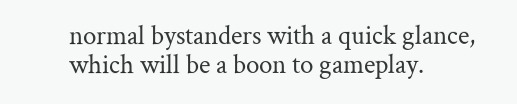normal bystanders with a quick glance, which will be a boon to gameplay.